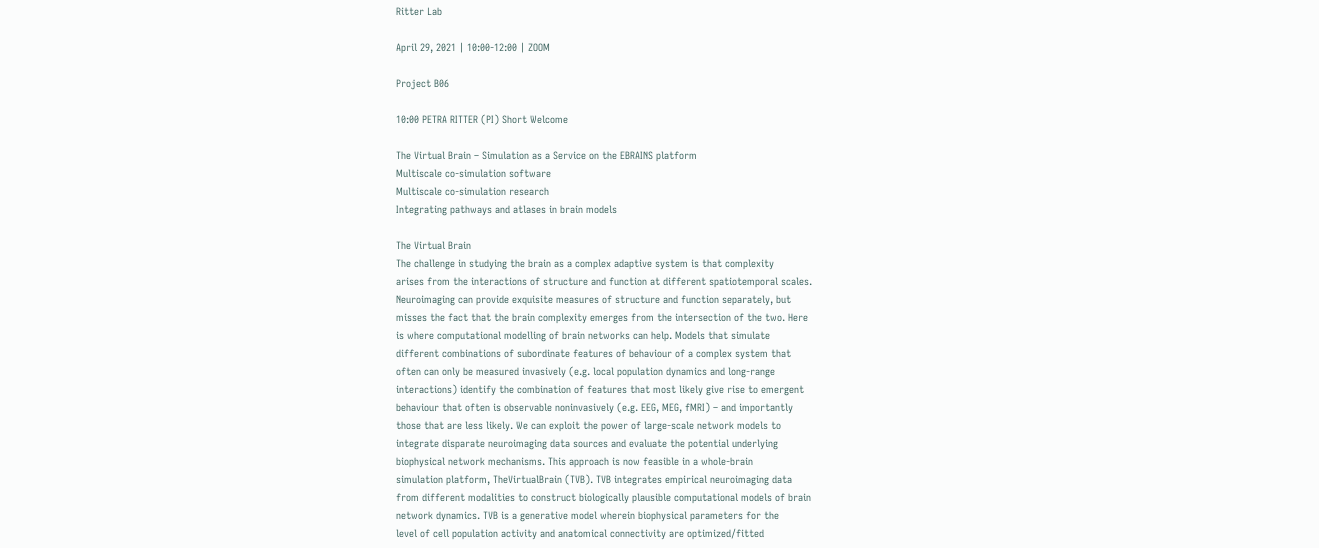Ritter Lab

April 29, 2021 | 10:00-12:00 | ZOOM

Project B06

10:00 PETRA RITTER (PI) Short Welcome

The Virtual Brain – Simulation as a Service on the EBRAINS platform
Multiscale co-simulation software
Multiscale co-simulation research
Integrating pathways and atlases in brain models

The Virtual Brain
The challenge in studying the brain as a complex adaptive system is that complexity
arises from the interactions of structure and function at different spatiotemporal scales.
Neuroimaging can provide exquisite measures of structure and function separately, but
misses the fact that the brain complexity emerges from the intersection of the two. Here
is where computational modelling of brain networks can help. Models that simulate
different combinations of subordinate features of behaviour of a complex system that
often can only be measured invasively (e.g. local population dynamics and long-range
interactions) identify the combination of features that most likely give rise to emergent
behaviour that often is observable noninvasively (e.g. EEG, MEG, fMRI) – and importantly
those that are less likely. We can exploit the power of large-scale network models to
integrate disparate neuroimaging data sources and evaluate the potential underlying
biophysical network mechanisms. This approach is now feasible in a whole-brain
simulation platform, TheVirtualBrain (TVB). TVB integrates empirical neuroimaging data
from different modalities to construct biologically plausible computational models of brain
network dynamics. TVB is a generative model wherein biophysical parameters for the
level of cell population activity and anatomical connectivity are optimized/fitted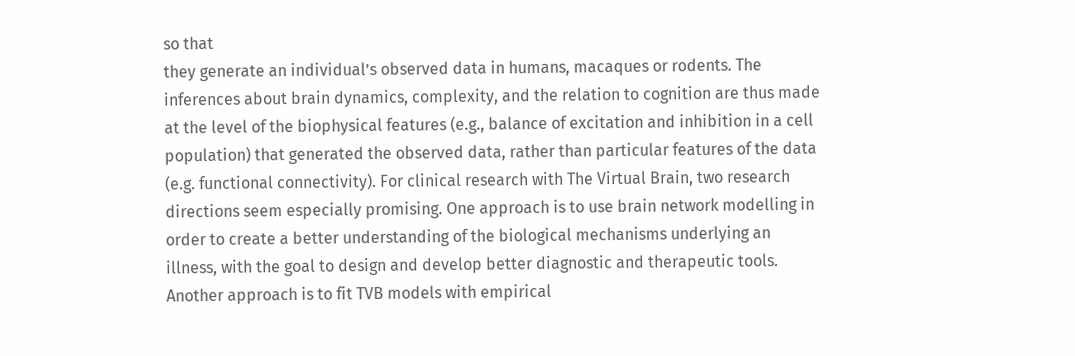so that
they generate an individual’s observed data in humans, macaques or rodents. The
inferences about brain dynamics, complexity, and the relation to cognition are thus made
at the level of the biophysical features (e.g., balance of excitation and inhibition in a cell
population) that generated the observed data, rather than particular features of the data
(e.g. functional connectivity). For clinical research with The Virtual Brain, two research
directions seem especially promising. One approach is to use brain network modelling in
order to create a better understanding of the biological mechanisms underlying an
illness, with the goal to design and develop better diagnostic and therapeutic tools.
Another approach is to fit TVB models with empirical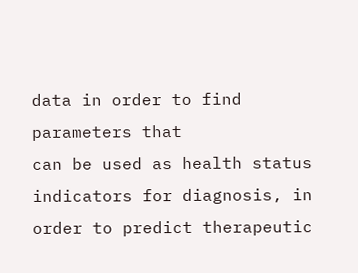data in order to find parameters that
can be used as health status indicators for diagnosis, in order to predict therapeutic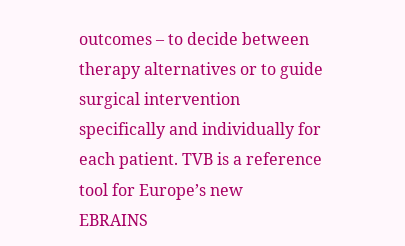outcomes – to decide between therapy alternatives or to guide surgical intervention
specifically and individually for each patient. TVB is a reference tool for Europe’s new
EBRAINS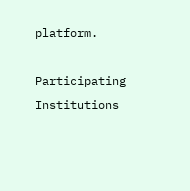platform.

Participating Institutions